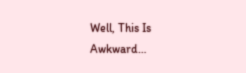Well, This Is Awkward…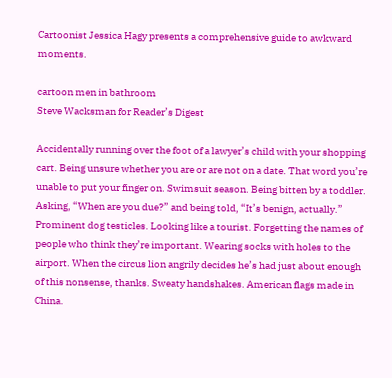Cartoonist Jessica Hagy presents a comprehensive guide to awkward moments.

cartoon men in bathroom
Steve Wacksman for Reader’s Digest

Accidentally running over the foot of a lawyer’s child with your shopping cart. Being unsure whether you are or are not on a date. That word you’re unable to put your finger on. Swimsuit season. Being bitten by a toddler. Asking, “When are you due?” and being told, “It’s benign, actually.” Prominent dog testicles. Looking like a tourist. Forgetting the names of people who think they’re important. Wearing socks with holes to the airport. When the circus lion angrily decides he’s had just about enough of this nonsense, thanks. Sweaty handshakes. American flags made in China.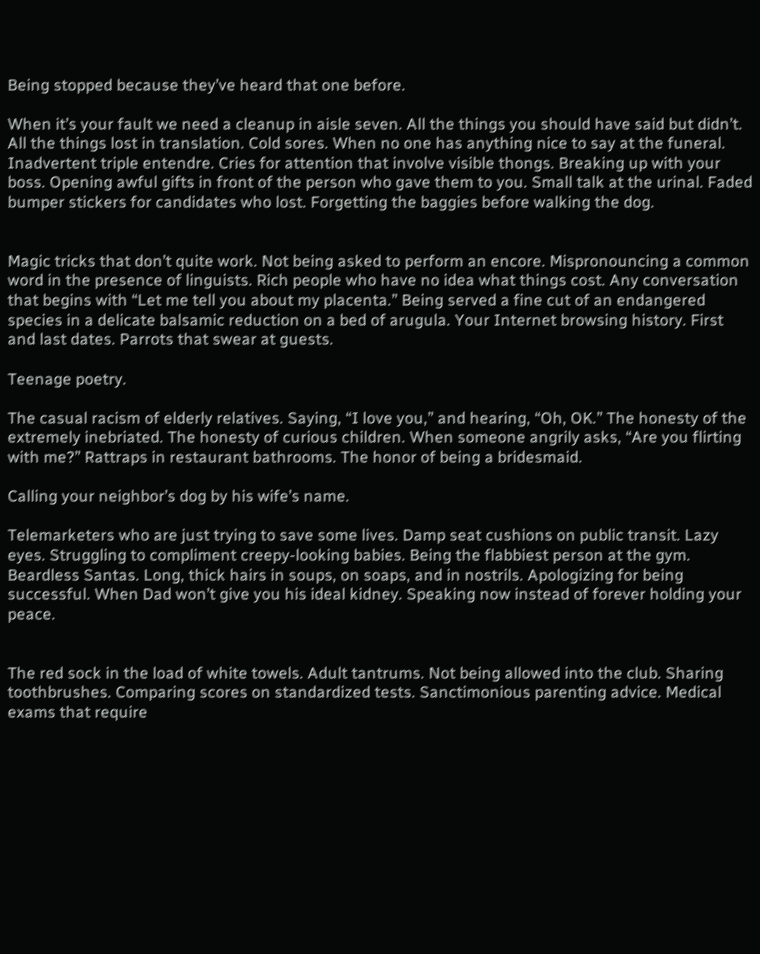Being stopped because they’ve heard that one before.

When it’s your fault we need a cleanup in aisle seven. All the things you should have said but didn’t. All the things lost in translation. Cold sores. When no one has anything nice to say at the funeral. Inadvertent triple entendre. Cries for attention that involve visible thongs. Breaking up with your boss. Opening awful gifts in front of the person who gave them to you. Small talk at the urinal. Faded bumper stickers for candidates who lost. Forgetting the baggies before walking the dog.


Magic tricks that don’t quite work. Not being asked to perform an encore. Mispronouncing a common word in the presence of linguists. Rich people who have no idea what things cost. Any conversation that begins with “Let me tell you about my placenta.” Being served a fine cut of an endangered species in a delicate balsamic reduction on a bed of arugula. Your Internet browsing history. First and last dates. Parrots that swear at guests.

Teenage poetry.

The casual racism of elderly relatives. Saying, “I love you,” and hearing, “Oh, OK.” The honesty of the extremely inebriated. The honesty of curious children. When someone angrily asks, “Are you flirting with me?” Rattraps in restaurant bathrooms. The honor of being a bridesmaid.

Calling your neighbor’s dog by his wife’s name.

Telemarketers who are just trying to save some lives. Damp seat cushions on public transit. Lazy eyes. Struggling to compliment creepy-looking babies. Being the flabbiest person at the gym. Beardless Santas. Long, thick hairs in soups, on soaps, and in nostrils. Apologizing for being successful. When Dad won’t give you his ideal kidney. Speaking now instead of forever holding your peace.


The red sock in the load of white towels. Adult tantrums. Not being allowed into the club. Sharing toothbrushes. Comparing scores on standardized tests. Sanctimonious parenting advice. Medical exams that require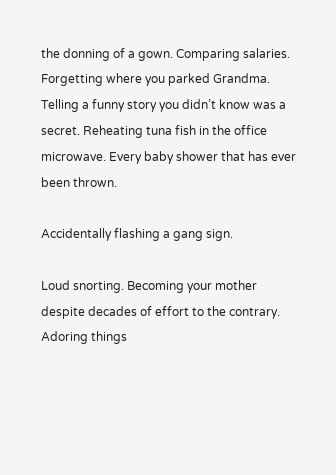the donning of a gown. Comparing salaries. Forgetting where you parked Grandma. Telling a funny story you didn’t know was a secret. Reheating tuna fish in the office microwave. Every baby shower that has ever been thrown.

Accidentally flashing a gang sign.

Loud snorting. Becoming your mother despite decades of effort to the contrary. Adoring things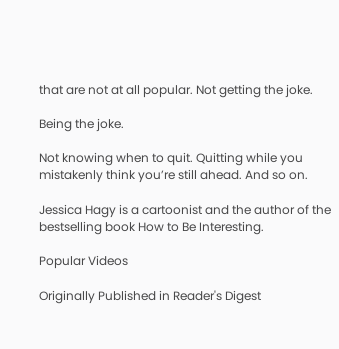that are not at all popular. Not getting the joke.

Being the joke.

Not knowing when to quit. Quitting while you mistakenly think you’re still ahead. And so on.

Jessica Hagy is a cartoonist and the author of the bestselling book How to Be Interesting.

Popular Videos

Originally Published in Reader's Digest